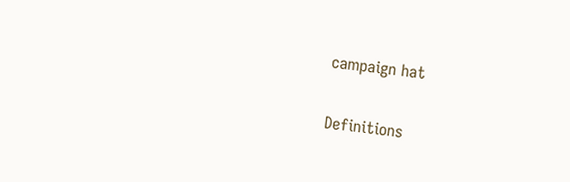campaign hat

Definitions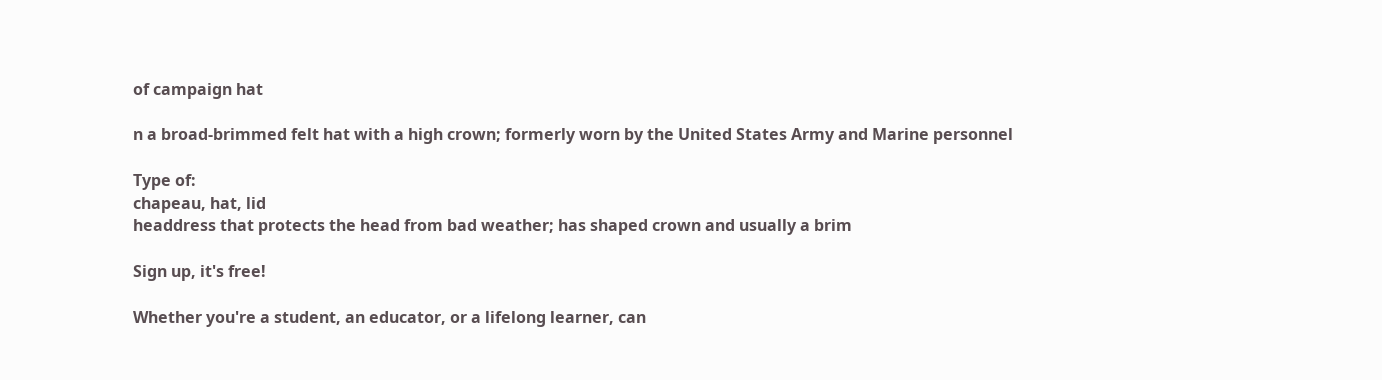of campaign hat

n a broad-brimmed felt hat with a high crown; formerly worn by the United States Army and Marine personnel

Type of:
chapeau, hat, lid
headdress that protects the head from bad weather; has shaped crown and usually a brim

Sign up, it's free!

Whether you're a student, an educator, or a lifelong learner, can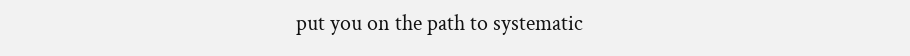put you on the path to systematic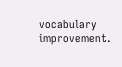vocabulary improvement.